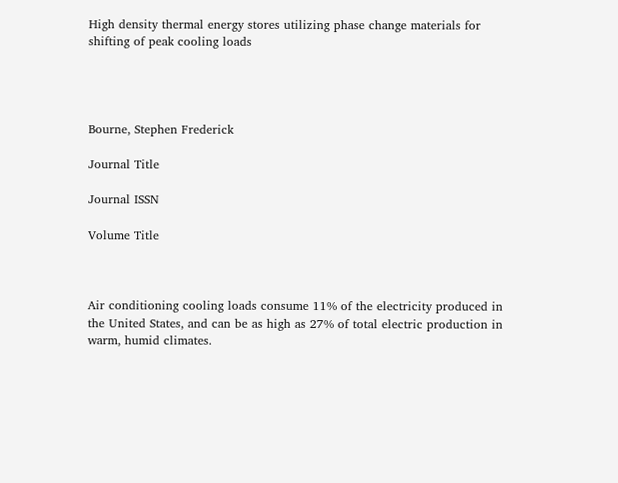High density thermal energy stores utilizing phase change materials for shifting of peak cooling loads




Bourne, Stephen Frederick

Journal Title

Journal ISSN

Volume Title



Air conditioning cooling loads consume 11% of the electricity produced in the United States, and can be as high as 27% of total electric production in warm, humid climates.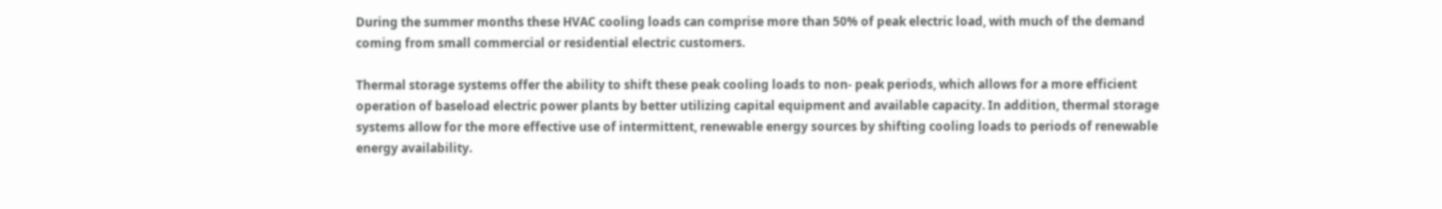During the summer months these HVAC cooling loads can comprise more than 50% of peak electric load, with much of the demand coming from small commercial or residential electric customers.

Thermal storage systems offer the ability to shift these peak cooling loads to non- peak periods, which allows for a more efficient operation of baseload electric power plants by better utilizing capital equipment and available capacity. In addition, thermal storage systems allow for the more effective use of intermittent, renewable energy sources by shifting cooling loads to periods of renewable energy availability.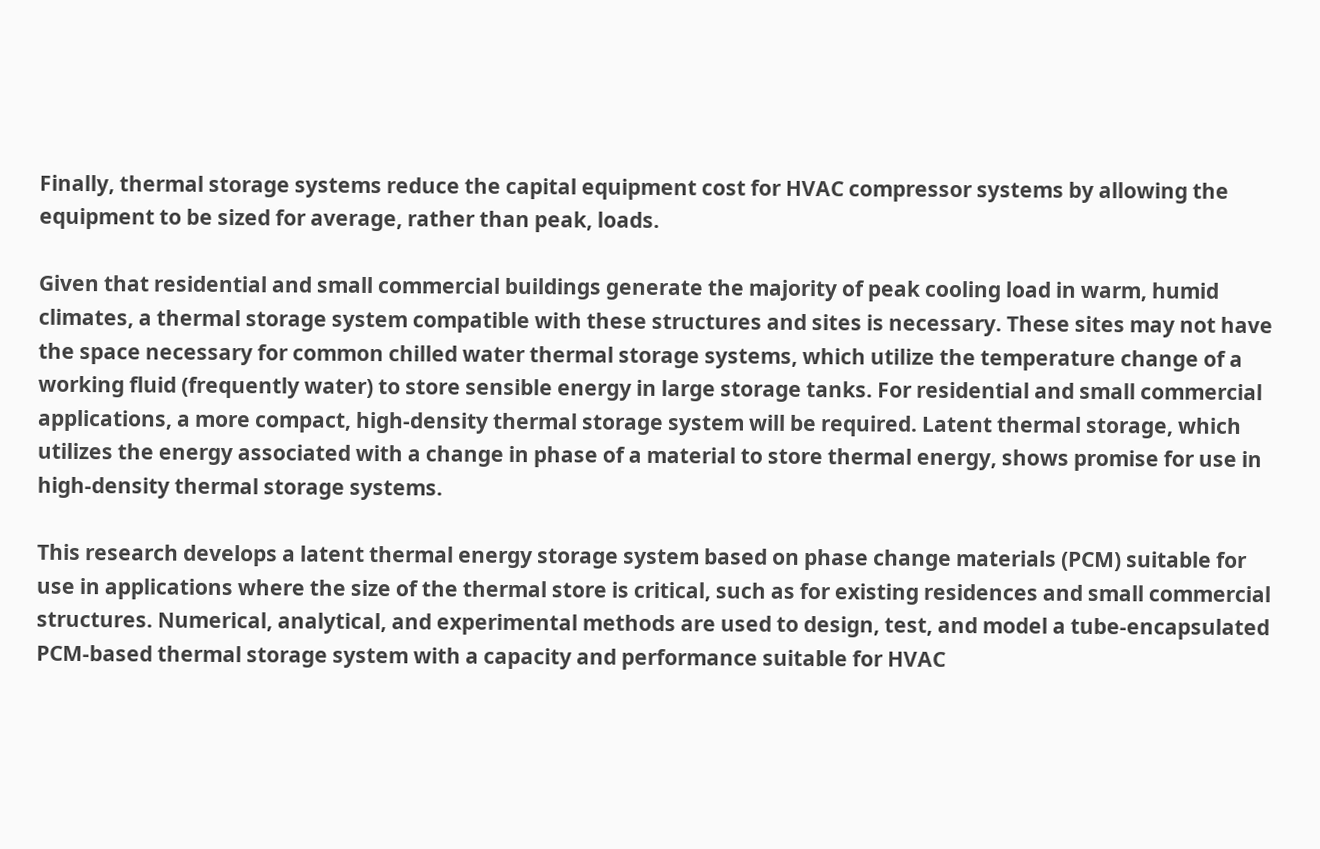Finally, thermal storage systems reduce the capital equipment cost for HVAC compressor systems by allowing the equipment to be sized for average, rather than peak, loads.

Given that residential and small commercial buildings generate the majority of peak cooling load in warm, humid climates, a thermal storage system compatible with these structures and sites is necessary. These sites may not have the space necessary for common chilled water thermal storage systems, which utilize the temperature change of a working fluid (frequently water) to store sensible energy in large storage tanks. For residential and small commercial applications, a more compact, high-density thermal storage system will be required. Latent thermal storage, which utilizes the energy associated with a change in phase of a material to store thermal energy, shows promise for use in high-density thermal storage systems.

This research develops a latent thermal energy storage system based on phase change materials (PCM) suitable for use in applications where the size of the thermal store is critical, such as for existing residences and small commercial structures. Numerical, analytical, and experimental methods are used to design, test, and model a tube-encapsulated PCM-based thermal storage system with a capacity and performance suitable for HVAC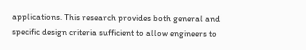applications. This research provides both general and specific design criteria sufficient to allow engineers to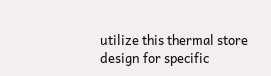utilize this thermal store design for specific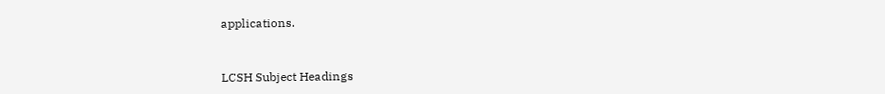applications.


LCSH Subject Headings